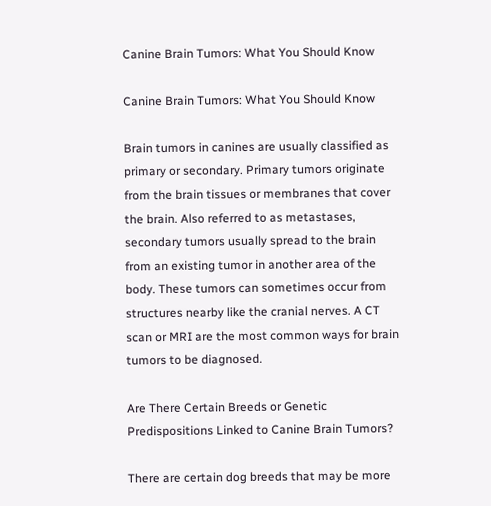Canine Brain Tumors: What You Should Know

Canine Brain Tumors: What You Should Know

Brain tumors in canines are usually classified as primary or secondary. Primary tumors originate from the brain tissues or membranes that cover the brain. Also referred to as metastases, secondary tumors usually spread to the brain from an existing tumor in another area of the body. These tumors can sometimes occur from structures nearby like the cranial nerves. A CT scan or MRI are the most common ways for brain tumors to be diagnosed.

Are There Certain Breeds or Genetic Predispositions Linked to Canine Brain Tumors?

There are certain dog breeds that may be more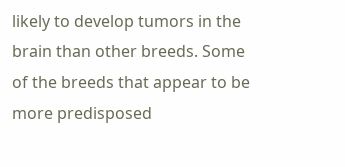likely to develop tumors in the brain than other breeds. Some of the breeds that appear to be more predisposed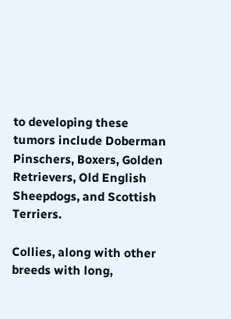to developing these tumors include Doberman Pinschers, Boxers, Golden Retrievers, Old English Sheepdogs, and Scottish Terriers.

Collies, along with other breeds with long,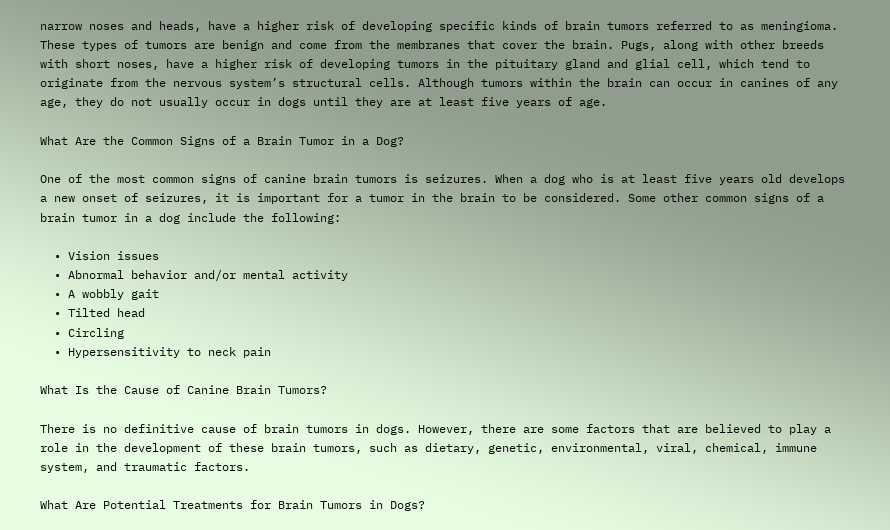narrow noses and heads, have a higher risk of developing specific kinds of brain tumors referred to as meningioma. These types of tumors are benign and come from the membranes that cover the brain. Pugs, along with other breeds with short noses, have a higher risk of developing tumors in the pituitary gland and glial cell, which tend to originate from the nervous system’s structural cells. Although tumors within the brain can occur in canines of any age, they do not usually occur in dogs until they are at least five years of age.

What Are the Common Signs of a Brain Tumor in a Dog?

One of the most common signs of canine brain tumors is seizures. When a dog who is at least five years old develops a new onset of seizures, it is important for a tumor in the brain to be considered. Some other common signs of a brain tumor in a dog include the following:

  • Vision issues
  • Abnormal behavior and/or mental activity
  • A wobbly gait
  • Tilted head
  • Circling
  • Hypersensitivity to neck pain

What Is the Cause of Canine Brain Tumors?

There is no definitive cause of brain tumors in dogs. However, there are some factors that are believed to play a role in the development of these brain tumors, such as dietary, genetic, environmental, viral, chemical, immune system, and traumatic factors.

What Are Potential Treatments for Brain Tumors in Dogs?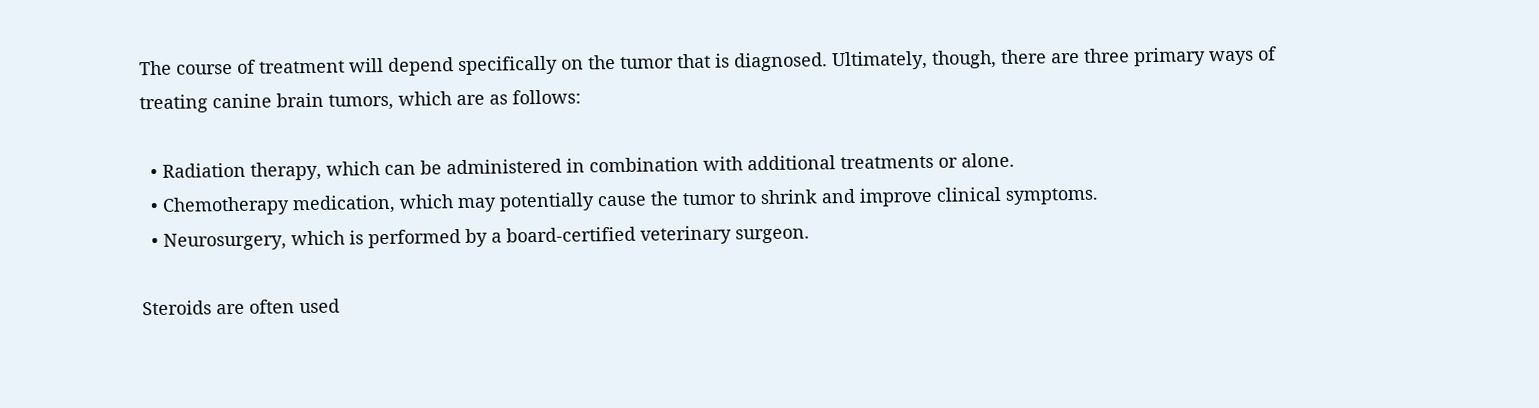The course of treatment will depend specifically on the tumor that is diagnosed. Ultimately, though, there are three primary ways of treating canine brain tumors, which are as follows:

  • Radiation therapy, which can be administered in combination with additional treatments or alone.
  • Chemotherapy medication, which may potentially cause the tumor to shrink and improve clinical symptoms.
  • Neurosurgery, which is performed by a board-certified veterinary surgeon.

Steroids are often used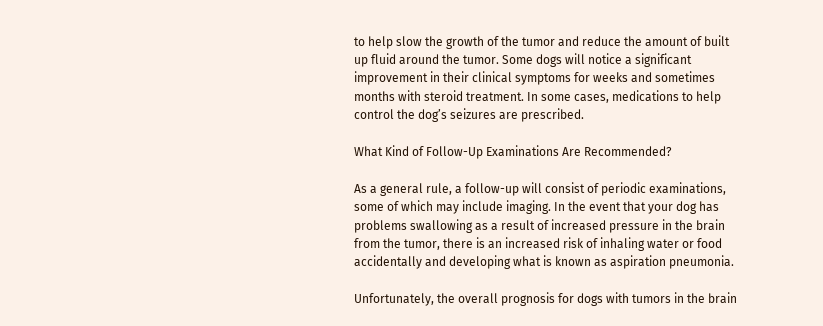to help slow the growth of the tumor and reduce the amount of built up fluid around the tumor. Some dogs will notice a significant improvement in their clinical symptoms for weeks and sometimes months with steroid treatment. In some cases, medications to help control the dog’s seizures are prescribed.

What Kind of Follow-Up Examinations Are Recommended?

As a general rule, a follow-up will consist of periodic examinations, some of which may include imaging. In the event that your dog has problems swallowing as a result of increased pressure in the brain from the tumor, there is an increased risk of inhaling water or food accidentally and developing what is known as aspiration pneumonia.

Unfortunately, the overall prognosis for dogs with tumors in the brain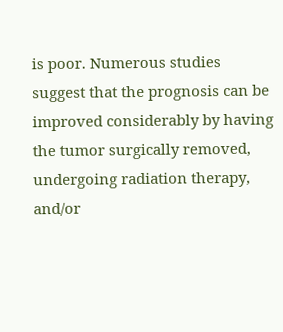is poor. Numerous studies suggest that the prognosis can be improved considerably by having the tumor surgically removed, undergoing radiation therapy, and/or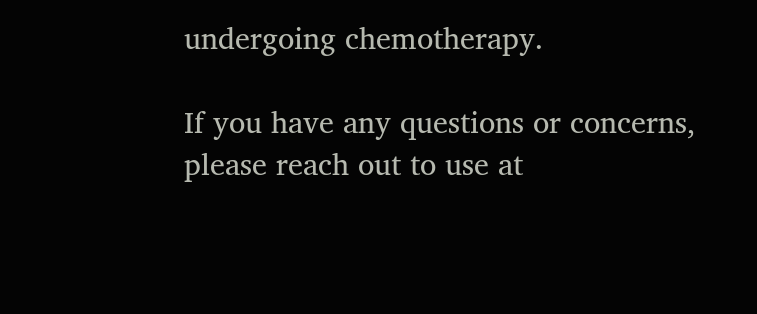undergoing chemotherapy.

If you have any questions or concerns, please reach out to use at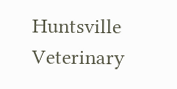Huntsville Veterinary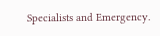Specialists and Emergency.